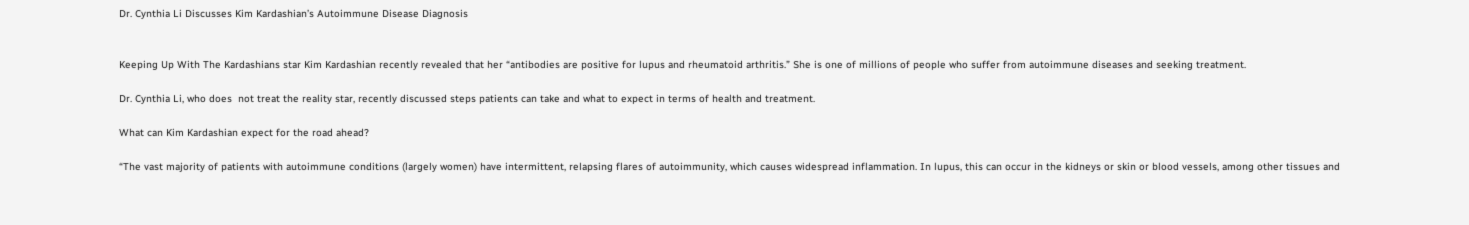Dr. Cynthia Li Discusses Kim Kardashian’s Autoimmune Disease Diagnosis


Keeping Up With The Kardashians star Kim Kardashian recently revealed that her “antibodies are positive for lupus and rheumatoid arthritis.” She is one of millions of people who suffer from autoimmune diseases and seeking treatment.

Dr. Cynthia Li, who does  not treat the reality star, recently discussed steps patients can take and what to expect in terms of health and treatment.

What can Kim Kardashian expect for the road ahead?

“The vast majority of patients with autoimmune conditions (largely women) have intermittent, relapsing flares of autoimmunity, which causes widespread inflammation. In lupus, this can occur in the kidneys or skin or blood vessels, among other tissues and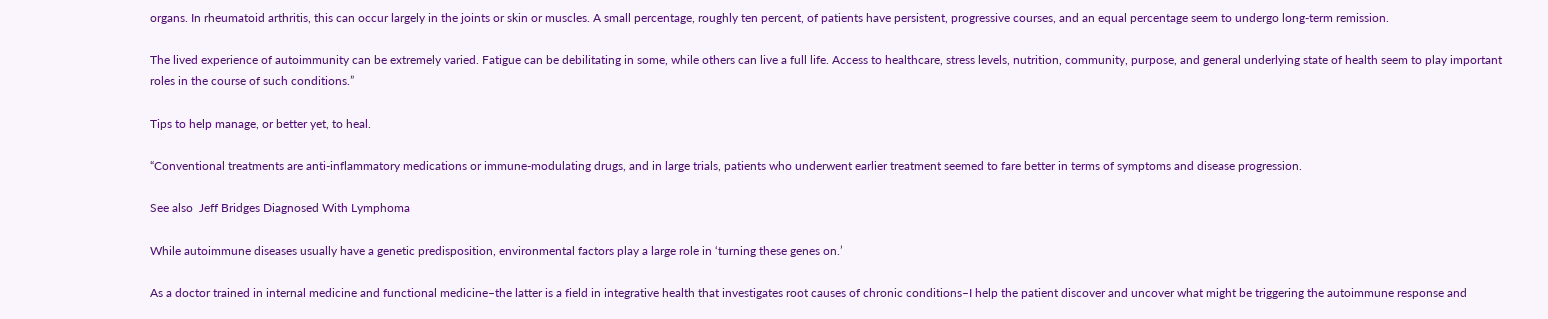organs. In rheumatoid arthritis, this can occur largely in the joints or skin or muscles. A small percentage, roughly ten percent, of patients have persistent, progressive courses, and an equal percentage seem to undergo long-term remission.

The lived experience of autoimmunity can be extremely varied. Fatigue can be debilitating in some, while others can live a full life. Access to healthcare, stress levels, nutrition, community, purpose, and general underlying state of health seem to play important roles in the course of such conditions.”

Tips to help manage, or better yet, to heal.

“Conventional treatments are anti-inflammatory medications or immune-modulating drugs, and in large trials, patients who underwent earlier treatment seemed to fare better in terms of symptoms and disease progression.

See also  Jeff Bridges Diagnosed With Lymphoma

While autoimmune diseases usually have a genetic predisposition, environmental factors play a large role in ‘turning these genes on.’

As a doctor trained in internal medicine and functional medicine–the latter is a field in integrative health that investigates root causes of chronic conditions–I help the patient discover and uncover what might be triggering the autoimmune response and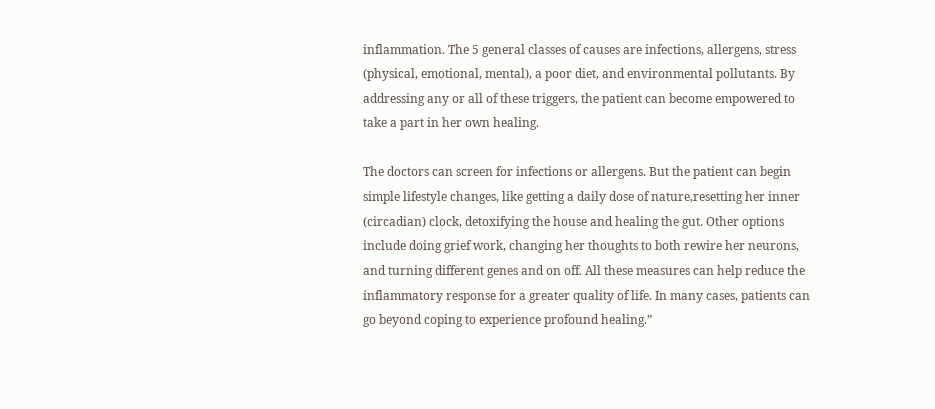inflammation. The 5 general classes of causes are infections, allergens, stress (physical, emotional, mental), a poor diet, and environmental pollutants. By addressing any or all of these triggers, the patient can become empowered to take a part in her own healing.

The doctors can screen for infections or allergens. But the patient can begin simple lifestyle changes, like getting a daily dose of nature,resetting her inner (circadian) clock, detoxifying the house and healing the gut. Other options include doing grief work, changing her thoughts to both rewire her neurons, and turning different genes and on off. All these measures can help reduce the inflammatory response for a greater quality of life. In many cases, patients can go beyond coping to experience profound healing.”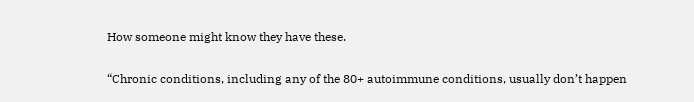How someone might know they have these.

“Chronic conditions, including any of the 80+ autoimmune conditions, usually don’t happen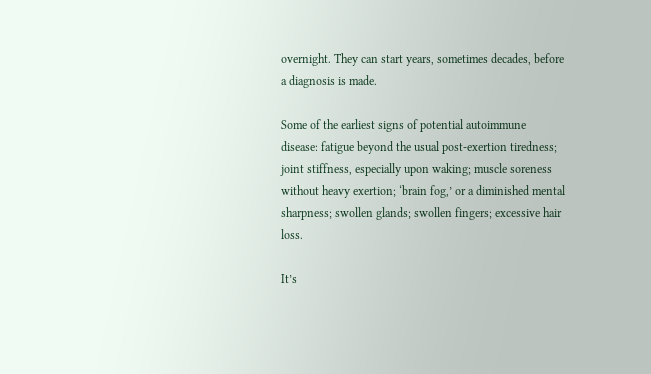overnight. They can start years, sometimes decades, before a diagnosis is made.

Some of the earliest signs of potential autoimmune disease: fatigue beyond the usual post-exertion tiredness; joint stiffness, especially upon waking; muscle soreness without heavy exertion; ‘brain fog,’ or a diminished mental sharpness; swollen glands; swollen fingers; excessive hair loss.

It’s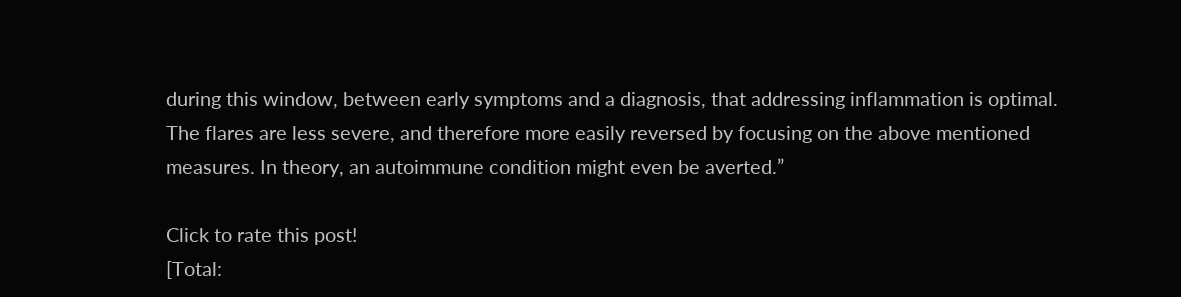during this window, between early symptoms and a diagnosis, that addressing inflammation is optimal. The flares are less severe, and therefore more easily reversed by focusing on the above mentioned measures. In theory, an autoimmune condition might even be averted.”

Click to rate this post!
[Total: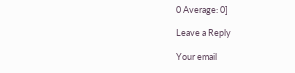0 Average: 0]

Leave a Reply

Your email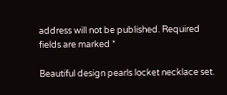address will not be published. Required fields are marked *

Beautiful design pearls locket necklace set.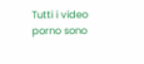Tutti i video porno sono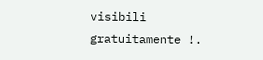visibili gratuitamente !.